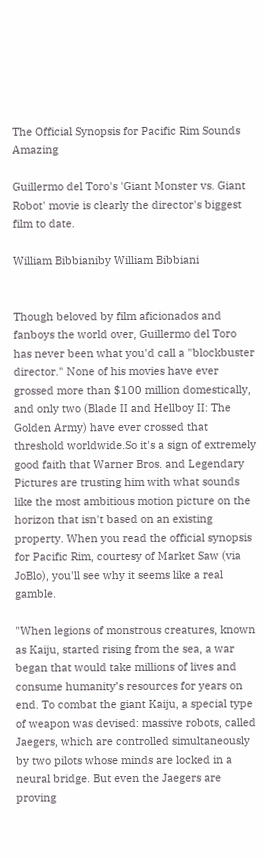The Official Synopsis for Pacific Rim Sounds Amazing

Guillermo del Toro's 'Giant Monster vs. Giant Robot' movie is clearly the director's biggest film to date.

William Bibbianiby William Bibbiani


Though beloved by film aficionados and fanboys the world over, Guillermo del Toro has never been what you'd call a "blockbuster director." None of his movies have ever grossed more than $100 million domestically, and only two (Blade II and Hellboy II: The Golden Army) have ever crossed that threshold worldwide.So it's a sign of extremely good faith that Warner Bros. and Legendary Pictures are trusting him with what sounds like the most ambitious motion picture on the horizon that isn't based on an existing property. When you read the official synopsis for Pacific Rim, courtesy of Market Saw (via JoBlo), you'll see why it seems like a real gamble.

"When legions of monstrous creatures, known as Kaiju, started rising from the sea, a war began that would take millions of lives and consume humanity’s resources for years on end. To combat the giant Kaiju, a special type of weapon was devised: massive robots, called Jaegers, which are controlled simultaneously by two pilots whose minds are locked in a neural bridge. But even the Jaegers are proving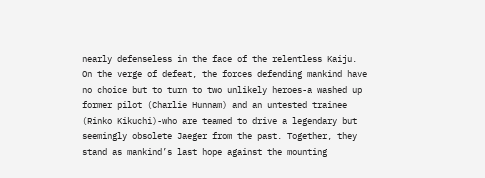nearly defenseless in the face of the relentless Kaiju. On the verge of defeat, the forces defending mankind have no choice but to turn to two unlikely heroes-a washed up former pilot (Charlie Hunnam) and an untested trainee (Rinko Kikuchi)-who are teamed to drive a legendary but seemingly obsolete Jaeger from the past. Together, they stand as mankind’s last hope against the mounting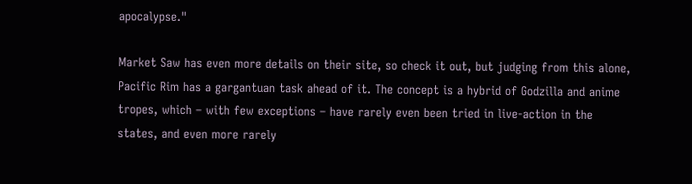apocalypse."

Market Saw has even more details on their site, so check it out, but judging from this alone, Pacific Rim has a gargantuan task ahead of it. The concept is a hybrid of Godzilla and anime tropes, which – with few exceptions – have rarely even been tried in live-action in the states, and even more rarely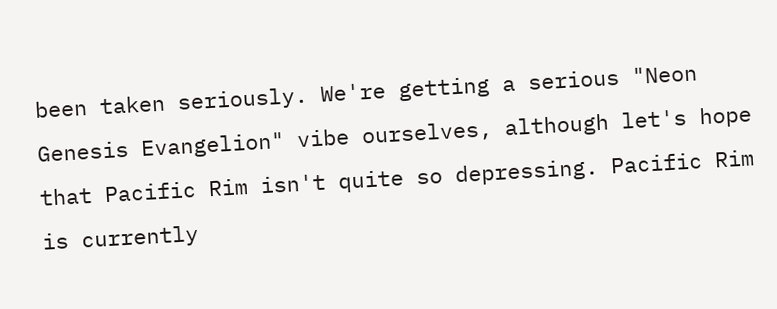been taken seriously. We're getting a serious "Neon Genesis Evangelion" vibe ourselves, although let's hope that Pacific Rim isn't quite so depressing. Pacific Rim is currently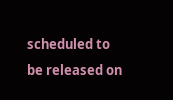scheduled to be released on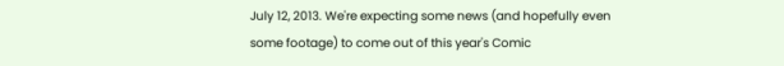July 12, 2013. We're expecting some news (and hopefully even some footage) to come out of this year's Comic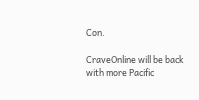Con.

CraveOnline will be back with more Pacific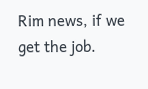Rim news, if we get the job.